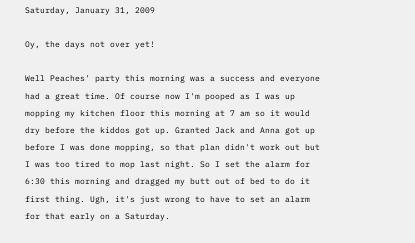Saturday, January 31, 2009

Oy, the days not over yet!

Well Peaches' party this morning was a success and everyone had a great time. Of course now I'm pooped as I was up mopping my kitchen floor this morning at 7 am so it would dry before the kiddos got up. Granted Jack and Anna got up before I was done mopping, so that plan didn't work out but I was too tired to mop last night. So I set the alarm for 6:30 this morning and dragged my butt out of bed to do it first thing. Ugh, it's just wrong to have to set an alarm for that early on a Saturday.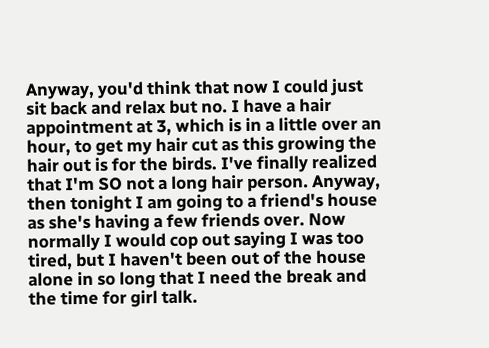Anyway, you'd think that now I could just sit back and relax but no. I have a hair appointment at 3, which is in a little over an hour, to get my hair cut as this growing the hair out is for the birds. I've finally realized that I'm SO not a long hair person. Anyway, then tonight I am going to a friend's house as she's having a few friends over. Now normally I would cop out saying I was too tired, but I haven't been out of the house alone in so long that I need the break and the time for girl talk.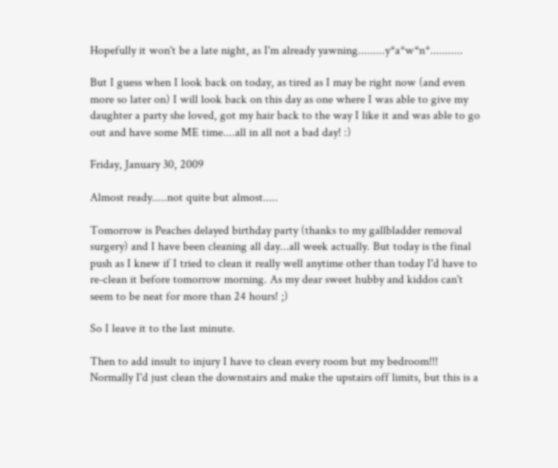Hopefully it won't be a late night, as I'm already yawning.........y*a*w*n*...........

But I guess when I look back on today, as tired as I may be right now (and even more so later on) I will look back on this day as one where I was able to give my daughter a party she loved, got my hair back to the way I like it and was able to go out and have some ME time....all in all not a bad day! :)

Friday, January 30, 2009

Almost ready.....not quite but almost.....

Tomorrow is Peaches delayed birthday party (thanks to my gallbladder removal surgery) and I have been cleaning all day...all week actually. But today is the final push as I knew if I tried to clean it really well anytime other than today I'd have to re-clean it before tomorrow morning. As my dear sweet hubby and kiddos can't seem to be neat for more than 24 hours! ;)

So I leave it to the last minute.

Then to add insult to injury I have to clean every room but my bedroom!!! Normally I'd just clean the downstairs and make the upstairs off limits, but this is a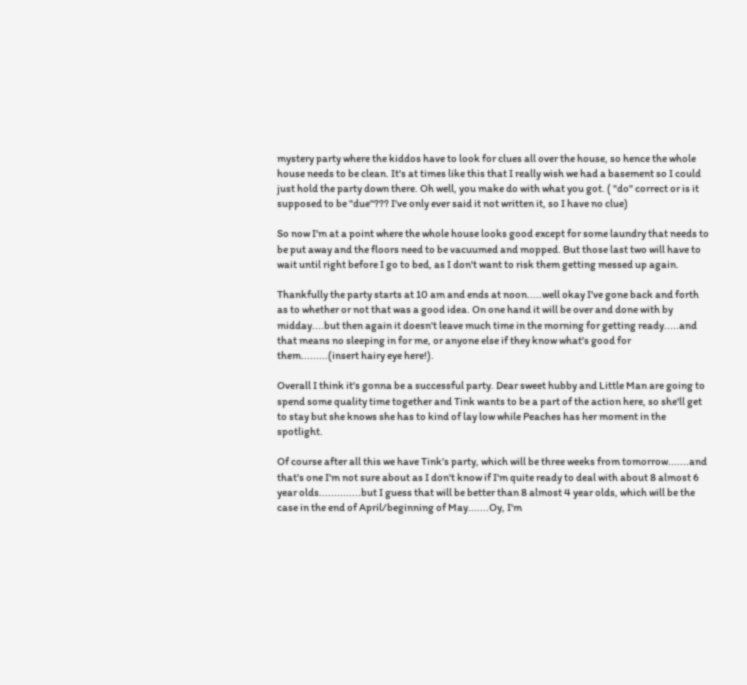mystery party where the kiddos have to look for clues all over the house, so hence the whole house needs to be clean. It's at times like this that I really wish we had a basement so I could just hold the party down there. Oh well, you make do with what you got. ( "do" correct or is it supposed to be "due"??? I've only ever said it not written it, so I have no clue)

So now I'm at a point where the whole house looks good except for some laundry that needs to be put away and the floors need to be vacuumed and mopped. But those last two will have to wait until right before I go to bed, as I don't want to risk them getting messed up again.

Thankfully the party starts at 10 am and ends at noon.....well okay I've gone back and forth as to whether or not that was a good idea. On one hand it will be over and done with by midday....but then again it doesn't leave much time in the morning for getting ready.....and that means no sleeping in for me, or anyone else if they know what's good for them.........(insert hairy eye here!).

Overall I think it's gonna be a successful party. Dear sweet hubby and Little Man are going to spend some quality time together and Tink wants to be a part of the action here, so she'll get to stay but she knows she has to kind of lay low while Peaches has her moment in the spotlight.

Of course after all this we have Tink's party, which will be three weeks from tomorrow.......and that's one I'm not sure about as I don't know if I'm quite ready to deal with about 8 almost 6 year olds..............but I guess that will be better than 8 almost 4 year olds, which will be the case in the end of April/beginning of May.......Oy, I'm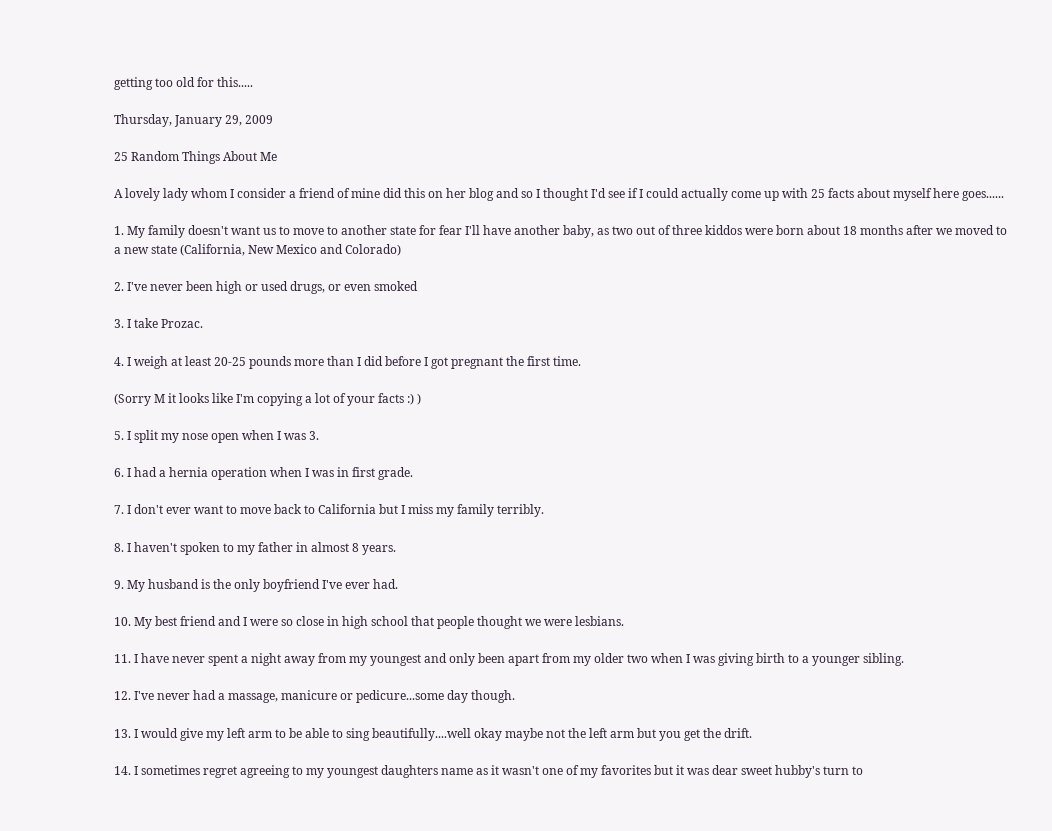getting too old for this.....

Thursday, January 29, 2009

25 Random Things About Me

A lovely lady whom I consider a friend of mine did this on her blog and so I thought I'd see if I could actually come up with 25 facts about myself here goes......

1. My family doesn't want us to move to another state for fear I'll have another baby, as two out of three kiddos were born about 18 months after we moved to a new state (California, New Mexico and Colorado)

2. I've never been high or used drugs, or even smoked

3. I take Prozac.

4. I weigh at least 20-25 pounds more than I did before I got pregnant the first time.

(Sorry M it looks like I'm copying a lot of your facts :) )

5. I split my nose open when I was 3.

6. I had a hernia operation when I was in first grade.

7. I don't ever want to move back to California but I miss my family terribly.

8. I haven't spoken to my father in almost 8 years.

9. My husband is the only boyfriend I've ever had.

10. My best friend and I were so close in high school that people thought we were lesbians.

11. I have never spent a night away from my youngest and only been apart from my older two when I was giving birth to a younger sibling.

12. I've never had a massage, manicure or pedicure...some day though.

13. I would give my left arm to be able to sing beautifully....well okay maybe not the left arm but you get the drift.

14. I sometimes regret agreeing to my youngest daughters name as it wasn't one of my favorites but it was dear sweet hubby's turn to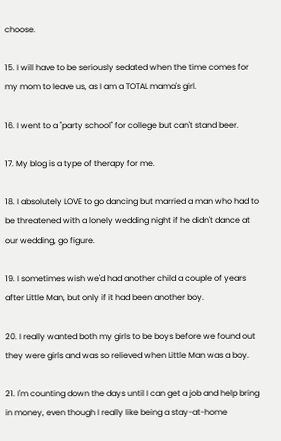choose.

15. I will have to be seriously sedated when the time comes for my mom to leave us, as I am a TOTAL mama's girl.

16. I went to a "party school" for college but can't stand beer.

17. My blog is a type of therapy for me.

18. I absolutely LOVE to go dancing but married a man who had to be threatened with a lonely wedding night if he didn't dance at our wedding, go figure.

19. I sometimes wish we'd had another child a couple of years after Little Man, but only if it had been another boy.

20. I really wanted both my girls to be boys before we found out they were girls and was so relieved when Little Man was a boy.

21. I'm counting down the days until I can get a job and help bring in money, even though I really like being a stay-at-home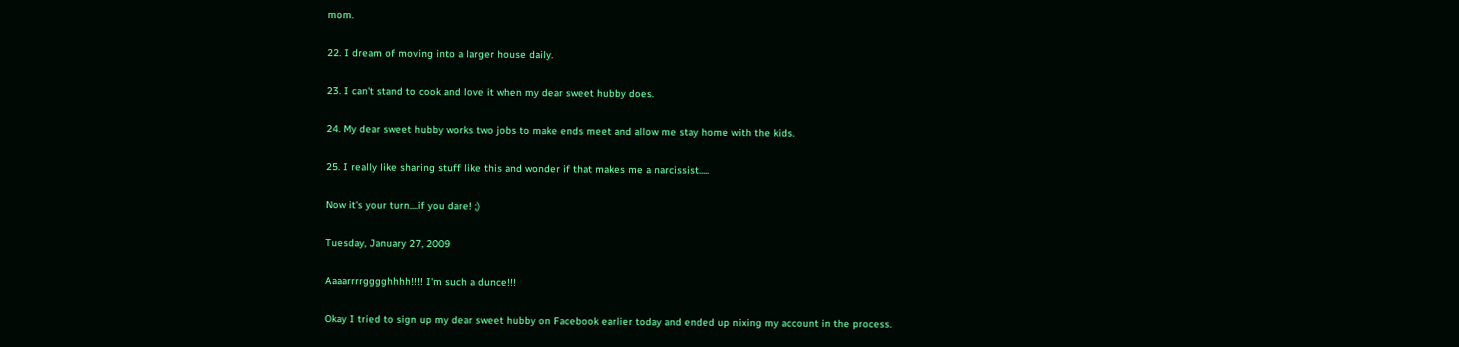mom.

22. I dream of moving into a larger house daily.

23. I can't stand to cook and love it when my dear sweet hubby does.

24. My dear sweet hubby works two jobs to make ends meet and allow me stay home with the kids.

25. I really like sharing stuff like this and wonder if that makes me a narcissist.....

Now it's your turn....if you dare! ;)

Tuesday, January 27, 2009

Aaaarrrrgggghhhh!!!! I'm such a dunce!!!

Okay I tried to sign up my dear sweet hubby on Facebook earlier today and ended up nixing my account in the process.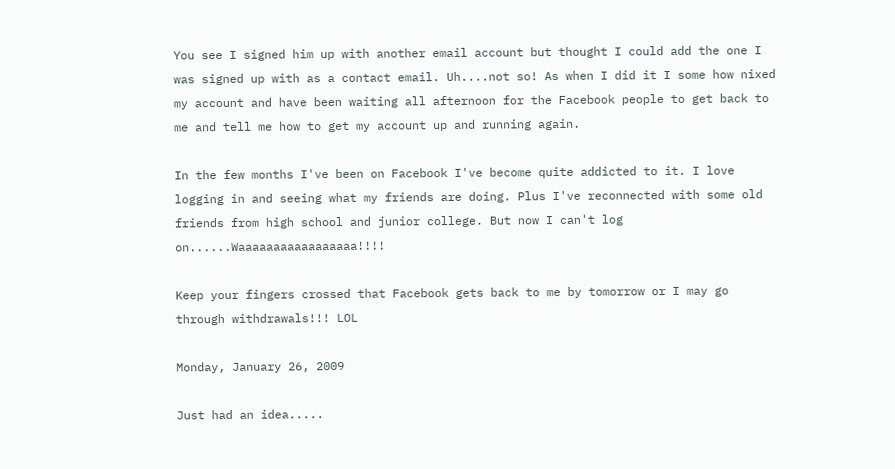You see I signed him up with another email account but thought I could add the one I was signed up with as a contact email. Uh....not so! As when I did it I some how nixed my account and have been waiting all afternoon for the Facebook people to get back to me and tell me how to get my account up and running again.

In the few months I've been on Facebook I've become quite addicted to it. I love logging in and seeing what my friends are doing. Plus I've reconnected with some old friends from high school and junior college. But now I can't log on......Waaaaaaaaaaaaaaaaa!!!!

Keep your fingers crossed that Facebook gets back to me by tomorrow or I may go through withdrawals!!! LOL

Monday, January 26, 2009

Just had an idea.....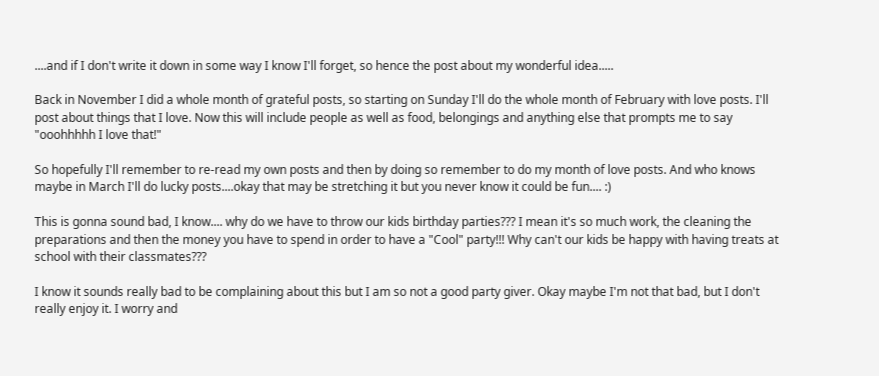....and if I don't write it down in some way I know I'll forget, so hence the post about my wonderful idea.....

Back in November I did a whole month of grateful posts, so starting on Sunday I'll do the whole month of February with love posts. I'll post about things that I love. Now this will include people as well as food, belongings and anything else that prompts me to say "ooohhhhh I love that!"

So hopefully I'll remember to re-read my own posts and then by doing so remember to do my month of love posts. And who knows maybe in March I'll do lucky posts....okay that may be stretching it but you never know it could be fun.... :)

This is gonna sound bad, I know.... why do we have to throw our kids birthday parties??? I mean it's so much work, the cleaning the preparations and then the money you have to spend in order to have a "Cool" party!!! Why can't our kids be happy with having treats at school with their classmates???

I know it sounds really bad to be complaining about this but I am so not a good party giver. Okay maybe I'm not that bad, but I don't really enjoy it. I worry and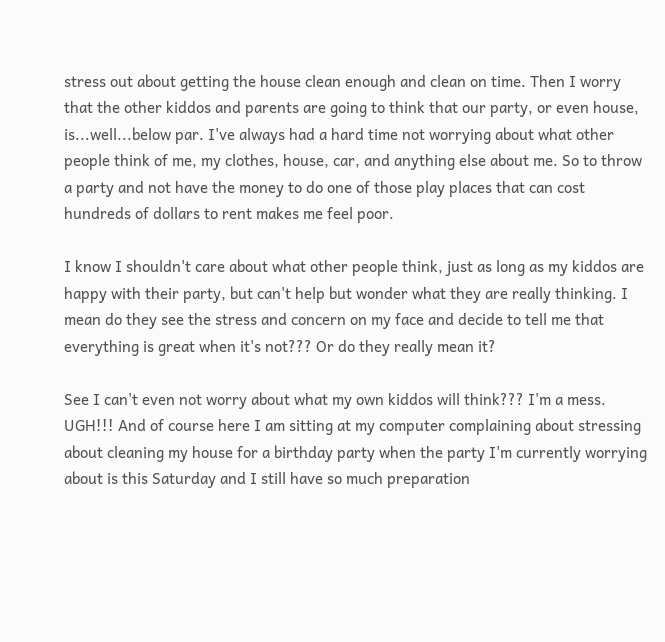stress out about getting the house clean enough and clean on time. Then I worry that the other kiddos and parents are going to think that our party, or even house, is...well...below par. I've always had a hard time not worrying about what other people think of me, my clothes, house, car, and anything else about me. So to throw a party and not have the money to do one of those play places that can cost hundreds of dollars to rent makes me feel poor.

I know I shouldn't care about what other people think, just as long as my kiddos are happy with their party, but can't help but wonder what they are really thinking. I mean do they see the stress and concern on my face and decide to tell me that everything is great when it's not??? Or do they really mean it?

See I can't even not worry about what my own kiddos will think??? I'm a mess. UGH!!! And of course here I am sitting at my computer complaining about stressing about cleaning my house for a birthday party when the party I'm currently worrying about is this Saturday and I still have so much preparation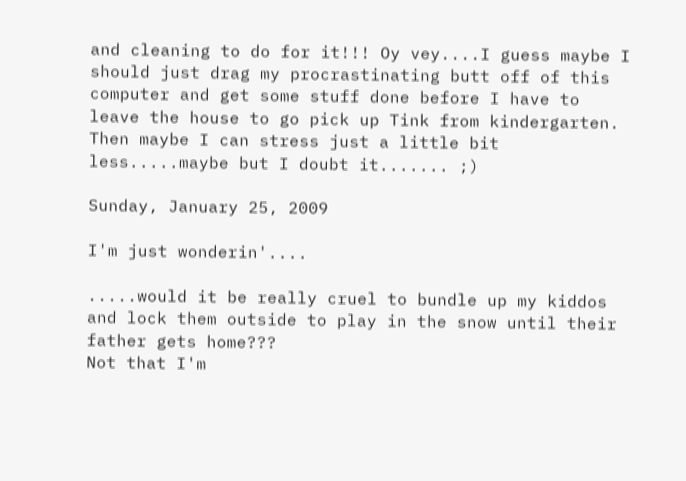and cleaning to do for it!!! Oy vey....I guess maybe I should just drag my procrastinating butt off of this computer and get some stuff done before I have to leave the house to go pick up Tink from kindergarten. Then maybe I can stress just a little bit less.....maybe but I doubt it....... ;)

Sunday, January 25, 2009

I'm just wonderin'....

.....would it be really cruel to bundle up my kiddos and lock them outside to play in the snow until their father gets home???
Not that I'm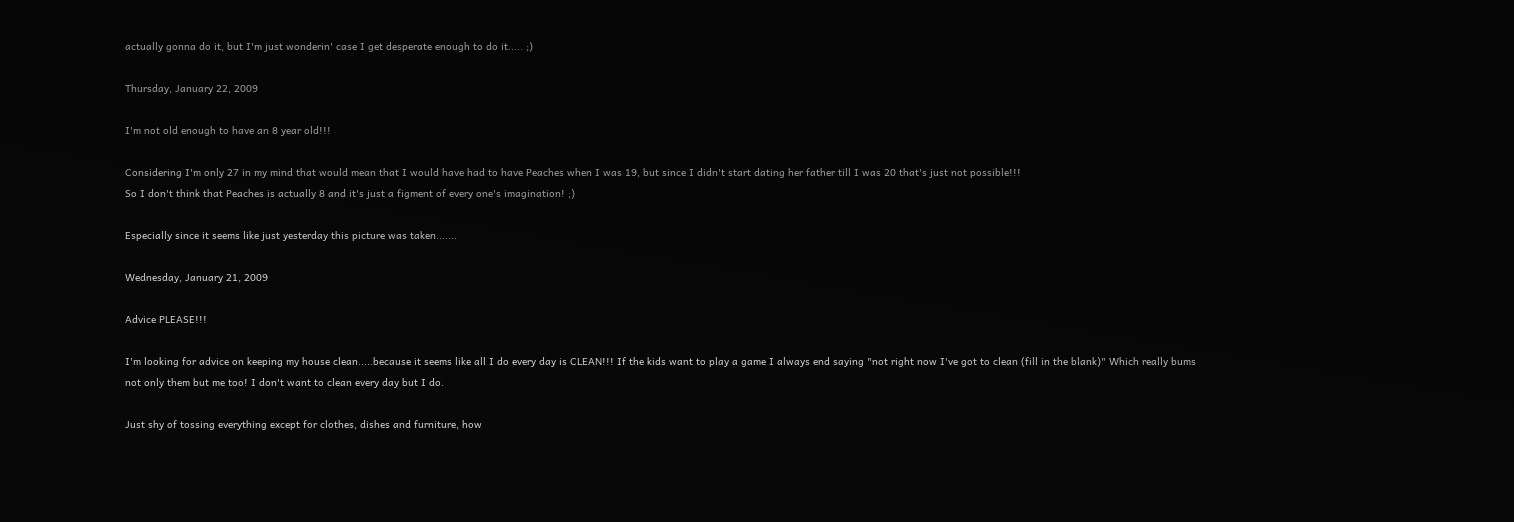actually gonna do it, but I'm just wonderin' case I get desperate enough to do it..... ;)

Thursday, January 22, 2009

I'm not old enough to have an 8 year old!!!

Considering I'm only 27 in my mind that would mean that I would have had to have Peaches when I was 19, but since I didn't start dating her father till I was 20 that's just not possible!!!
So I don't think that Peaches is actually 8 and it's just a figment of every one's imagination! ;)

Especially since it seems like just yesterday this picture was taken.......

Wednesday, January 21, 2009

Advice PLEASE!!!

I'm looking for advice on keeping my house clean.....because it seems like all I do every day is CLEAN!!! If the kids want to play a game I always end saying "not right now I've got to clean (fill in the blank)" Which really bums not only them but me too! I don't want to clean every day but I do.

Just shy of tossing everything except for clothes, dishes and furniture, how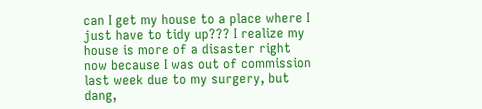can I get my house to a place where I just have to tidy up??? I realize my house is more of a disaster right now because I was out of commission last week due to my surgery, but dang,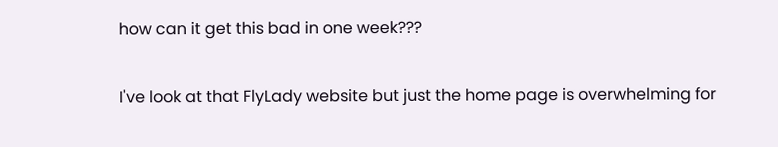how can it get this bad in one week???

I've look at that FlyLady website but just the home page is overwhelming for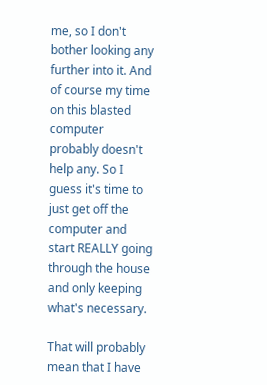me, so I don't bother looking any further into it. And of course my time on this blasted computer probably doesn't help any. So I guess it's time to just get off the computer and start REALLY going through the house and only keeping what's necessary.

That will probably mean that I have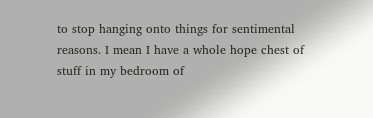to stop hanging onto things for sentimental reasons. I mean I have a whole hope chest of stuff in my bedroom of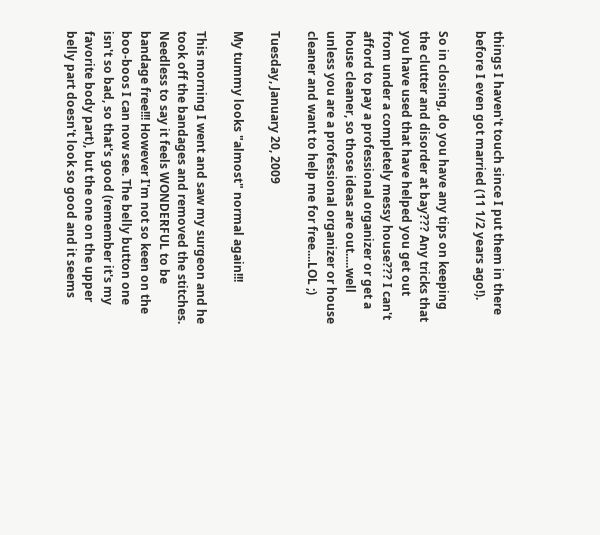things I haven't touch since I put them in there before I even got married (11 1/2 years ago!).

So in closing, do you have any tips on keeping the clutter and disorder at bay??? Any tricks that you have used that have helped you get out from under a completely messy house??? I can't afford to pay a professional organizer or get a house cleaner, so those ideas are out.....well unless you are a professional organizer or house cleaner and want to help me for free....LOL ;)

Tuesday, January 20, 2009

My tummy looks "almost" normal again!!!

This morning I went and saw my surgeon and he took off the bandages and removed the stitches. Needless to say it feels WONDERFUL to be bandage free!!! However I'm not so keen on the boo-boos I can now see. The belly button one isn't so bad, so that's good (remember it's my favorite body part), but the one on the upper belly part doesn't look so good and it seems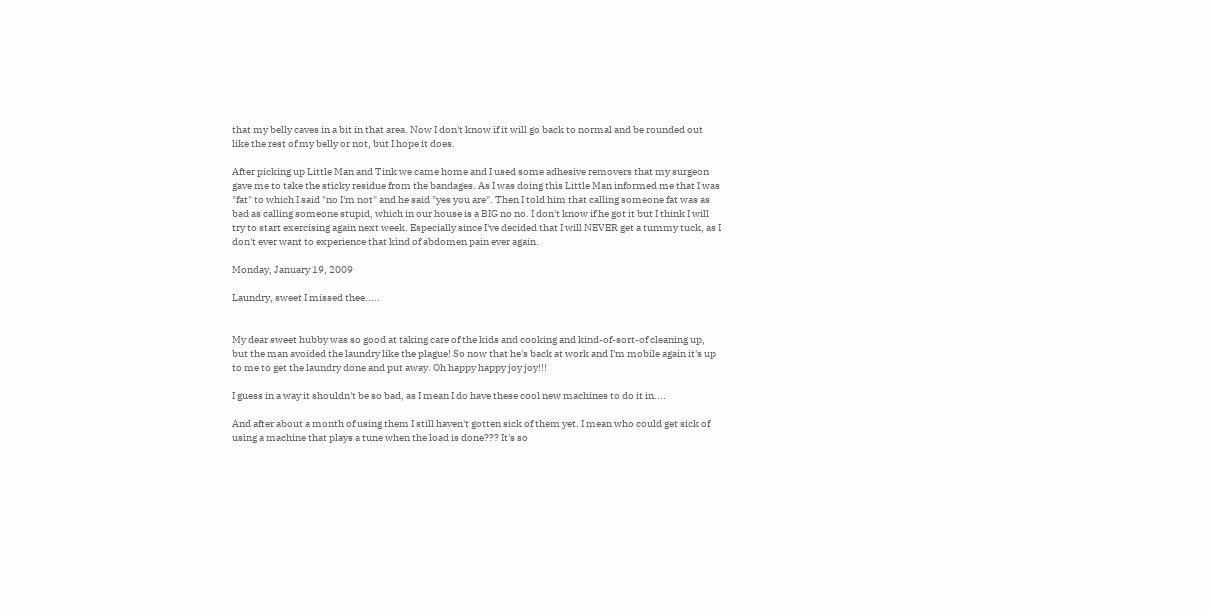that my belly caves in a bit in that area. Now I don't know if it will go back to normal and be rounded out like the rest of my belly or not, but I hope it does.

After picking up Little Man and Tink we came home and I used some adhesive removers that my surgeon gave me to take the sticky residue from the bandages. As I was doing this Little Man informed me that I was "fat" to which I said "no I'm not" and he said "yes you are". Then I told him that calling someone fat was as bad as calling someone stupid, which in our house is a BIG no no. I don't know if he got it but I think I will try to start exercising again next week. Especially since I've decided that I will NEVER get a tummy tuck, as I don't ever want to experience that kind of abdomen pain ever again.

Monday, January 19, 2009

Laundry, sweet I missed thee.....


My dear sweet hubby was so good at taking care of the kids and cooking and kind-of-sort-of cleaning up, but the man avoided the laundry like the plague! So now that he's back at work and I'm mobile again it's up to me to get the laundry done and put away. Oh happy happy joy joy!!!

I guess in a way it shouldn't be so bad, as I mean I do have these cool new machines to do it in....

And after about a month of using them I still haven't gotten sick of them yet. I mean who could get sick of using a machine that plays a tune when the load is done??? It's so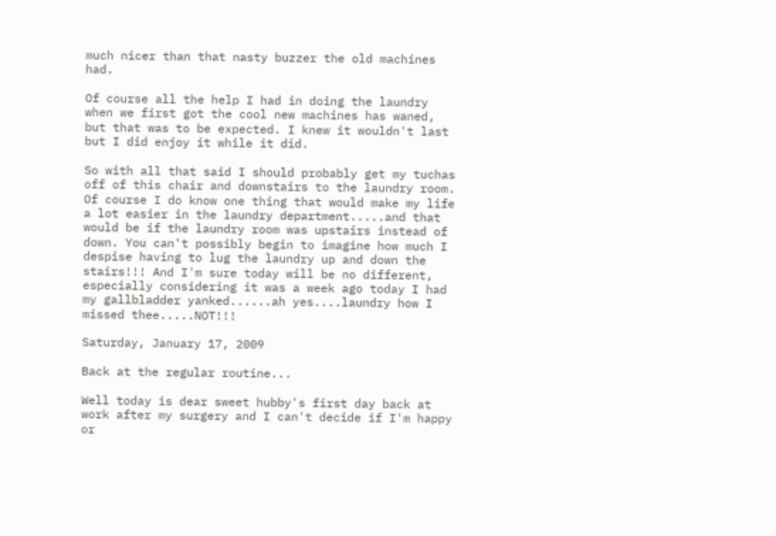much nicer than that nasty buzzer the old machines had.

Of course all the help I had in doing the laundry when we first got the cool new machines has waned, but that was to be expected. I knew it wouldn't last but I did enjoy it while it did.

So with all that said I should probably get my tuchas off of this chair and downstairs to the laundry room. Of course I do know one thing that would make my life a lot easier in the laundry department.....and that would be if the laundry room was upstairs instead of down. You can't possibly begin to imagine how much I despise having to lug the laundry up and down the stairs!!! And I'm sure today will be no different, especially considering it was a week ago today I had my gallbladder yanked......ah yes....laundry how I missed thee.....NOT!!!

Saturday, January 17, 2009

Back at the regular routine...

Well today is dear sweet hubby's first day back at work after my surgery and I can't decide if I'm happy or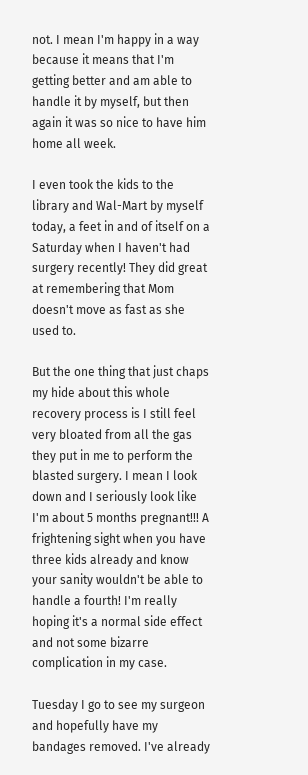not. I mean I'm happy in a way because it means that I'm getting better and am able to handle it by myself, but then again it was so nice to have him home all week.

I even took the kids to the library and Wal-Mart by myself today, a feet in and of itself on a Saturday when I haven't had surgery recently! They did great at remembering that Mom doesn't move as fast as she used to.

But the one thing that just chaps my hide about this whole recovery process is I still feel very bloated from all the gas they put in me to perform the blasted surgery. I mean I look down and I seriously look like I'm about 5 months pregnant!!! A frightening sight when you have three kids already and know your sanity wouldn't be able to handle a fourth! I'm really hoping it's a normal side effect and not some bizarre complication in my case.

Tuesday I go to see my surgeon and hopefully have my bandages removed. I've already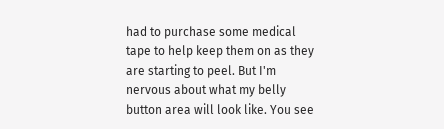had to purchase some medical tape to help keep them on as they are starting to peel. But I'm nervous about what my belly button area will look like. You see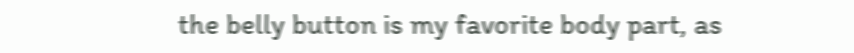the belly button is my favorite body part, as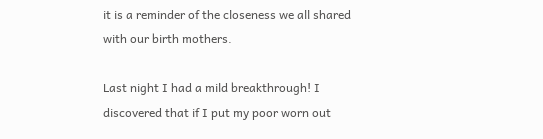it is a reminder of the closeness we all shared with our birth mothers.

Last night I had a mild breakthrough! I discovered that if I put my poor worn out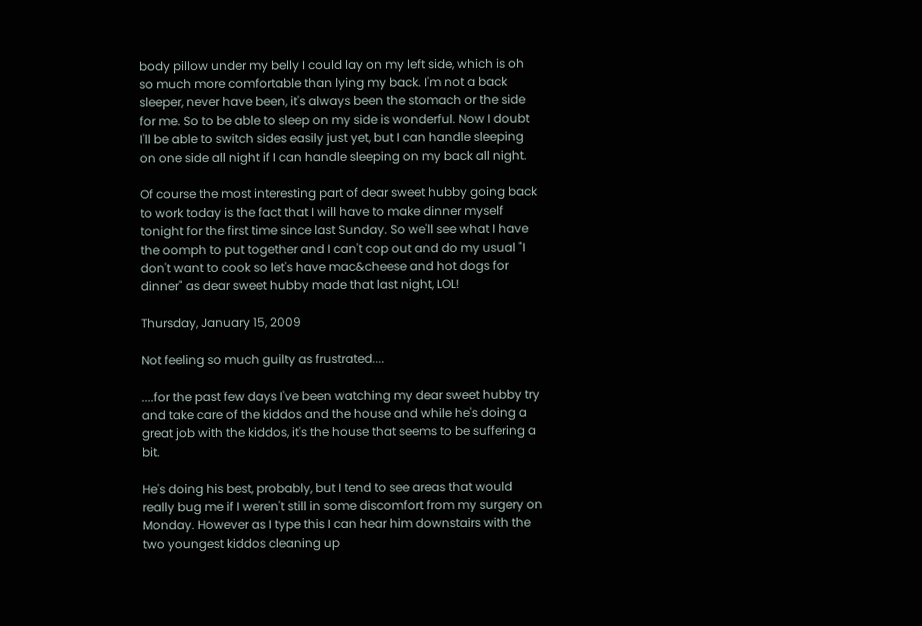body pillow under my belly I could lay on my left side, which is oh so much more comfortable than lying my back. I'm not a back sleeper, never have been, it's always been the stomach or the side for me. So to be able to sleep on my side is wonderful. Now I doubt I'll be able to switch sides easily just yet, but I can handle sleeping on one side all night if I can handle sleeping on my back all night.

Of course the most interesting part of dear sweet hubby going back to work today is the fact that I will have to make dinner myself tonight for the first time since last Sunday. So we'll see what I have the oomph to put together and I can't cop out and do my usual "I don't want to cook so let's have mac&cheese and hot dogs for dinner" as dear sweet hubby made that last night, LOL!

Thursday, January 15, 2009

Not feeling so much guilty as frustrated....

....for the past few days I've been watching my dear sweet hubby try and take care of the kiddos and the house and while he's doing a great job with the kiddos, it's the house that seems to be suffering a bit.

He's doing his best, probably, but I tend to see areas that would really bug me if I weren't still in some discomfort from my surgery on Monday. However as I type this I can hear him downstairs with the two youngest kiddos cleaning up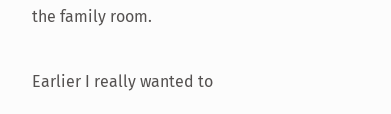the family room.

Earlier I really wanted to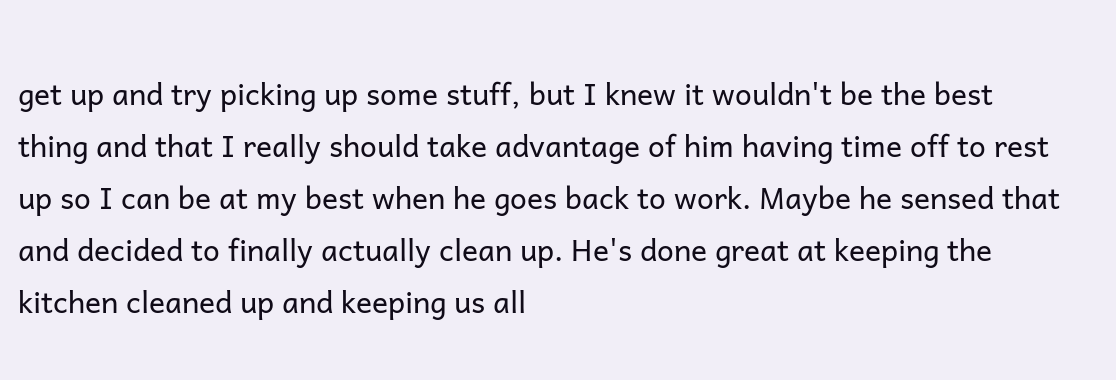get up and try picking up some stuff, but I knew it wouldn't be the best thing and that I really should take advantage of him having time off to rest up so I can be at my best when he goes back to work. Maybe he sensed that and decided to finally actually clean up. He's done great at keeping the kitchen cleaned up and keeping us all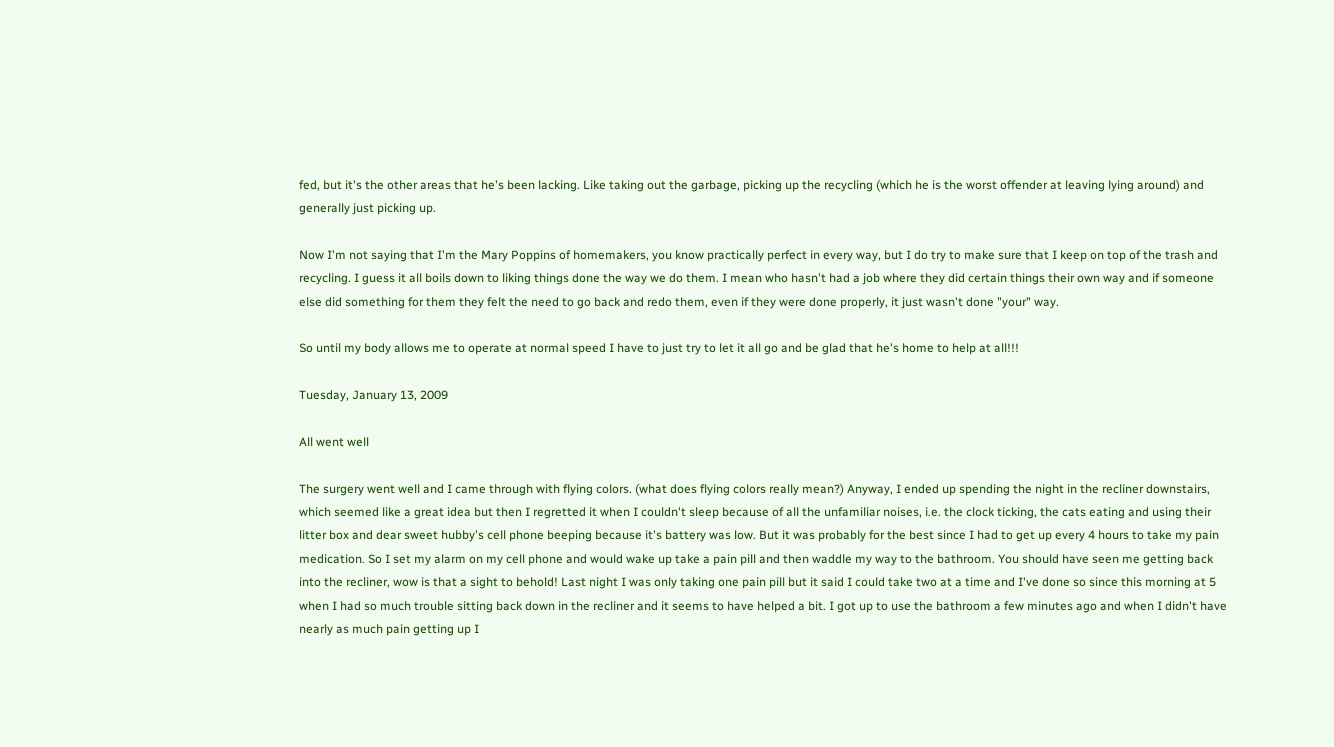fed, but it's the other areas that he's been lacking. Like taking out the garbage, picking up the recycling (which he is the worst offender at leaving lying around) and generally just picking up.

Now I'm not saying that I'm the Mary Poppins of homemakers, you know practically perfect in every way, but I do try to make sure that I keep on top of the trash and recycling. I guess it all boils down to liking things done the way we do them. I mean who hasn't had a job where they did certain things their own way and if someone else did something for them they felt the need to go back and redo them, even if they were done properly, it just wasn't done "your" way.

So until my body allows me to operate at normal speed I have to just try to let it all go and be glad that he's home to help at all!!!

Tuesday, January 13, 2009

All went well

The surgery went well and I came through with flying colors. (what does flying colors really mean?) Anyway, I ended up spending the night in the recliner downstairs, which seemed like a great idea but then I regretted it when I couldn't sleep because of all the unfamiliar noises, i.e. the clock ticking, the cats eating and using their litter box and dear sweet hubby's cell phone beeping because it's battery was low. But it was probably for the best since I had to get up every 4 hours to take my pain medication. So I set my alarm on my cell phone and would wake up take a pain pill and then waddle my way to the bathroom. You should have seen me getting back into the recliner, wow is that a sight to behold! Last night I was only taking one pain pill but it said I could take two at a time and I've done so since this morning at 5 when I had so much trouble sitting back down in the recliner and it seems to have helped a bit. I got up to use the bathroom a few minutes ago and when I didn't have nearly as much pain getting up I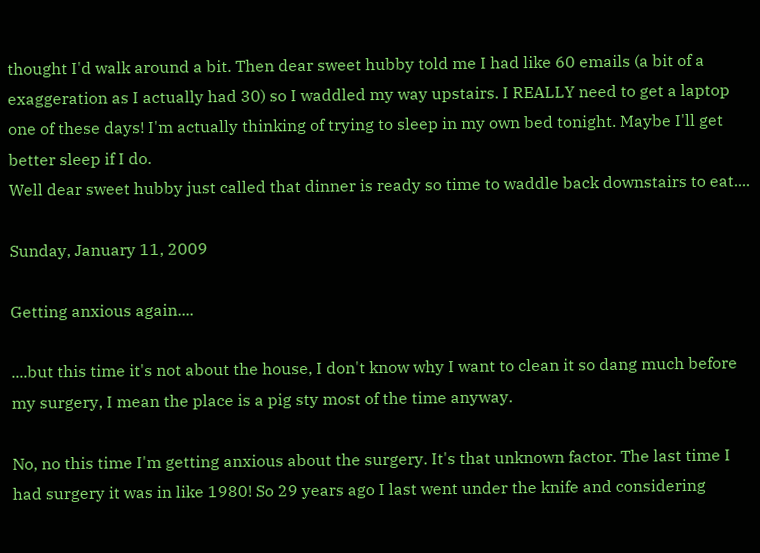thought I'd walk around a bit. Then dear sweet hubby told me I had like 60 emails (a bit of a exaggeration as I actually had 30) so I waddled my way upstairs. I REALLY need to get a laptop one of these days! I'm actually thinking of trying to sleep in my own bed tonight. Maybe I'll get better sleep if I do.
Well dear sweet hubby just called that dinner is ready so time to waddle back downstairs to eat....

Sunday, January 11, 2009

Getting anxious again....

....but this time it's not about the house, I don't know why I want to clean it so dang much before my surgery, I mean the place is a pig sty most of the time anyway.

No, no this time I'm getting anxious about the surgery. It's that unknown factor. The last time I had surgery it was in like 1980! So 29 years ago I last went under the knife and considering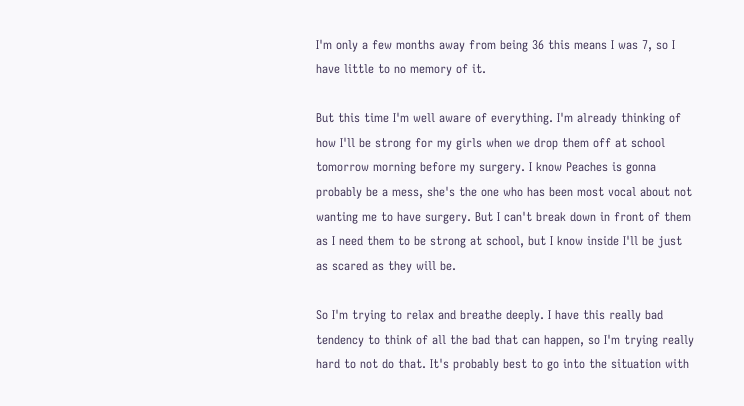I'm only a few months away from being 36 this means I was 7, so I have little to no memory of it.

But this time I'm well aware of everything. I'm already thinking of how I'll be strong for my girls when we drop them off at school tomorrow morning before my surgery. I know Peaches is gonna probably be a mess, she's the one who has been most vocal about not wanting me to have surgery. But I can't break down in front of them as I need them to be strong at school, but I know inside I'll be just as scared as they will be.

So I'm trying to relax and breathe deeply. I have this really bad tendency to think of all the bad that can happen, so I'm trying really hard to not do that. It's probably best to go into the situation with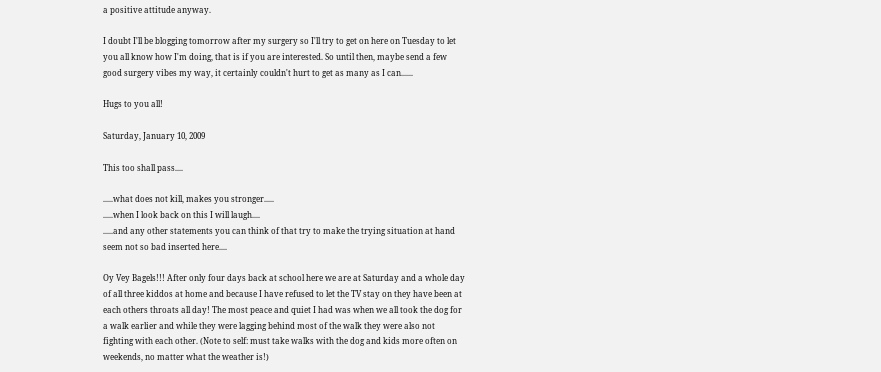a positive attitude anyway.

I doubt I'll be blogging tomorrow after my surgery so I'll try to get on here on Tuesday to let you all know how I'm doing, that is if you are interested. So until then, maybe send a few good surgery vibes my way, it certainly couldn't hurt to get as many as I can......

Hugs to you all!

Saturday, January 10, 2009

This too shall pass....

.....what does not kill, makes you stronger.....
.....when I look back on this I will laugh....
.....and any other statements you can think of that try to make the trying situation at hand seem not so bad inserted here....

Oy Vey Bagels!!! After only four days back at school here we are at Saturday and a whole day of all three kiddos at home and because I have refused to let the TV stay on they have been at each others throats all day! The most peace and quiet I had was when we all took the dog for a walk earlier and while they were lagging behind most of the walk they were also not fighting with each other. (Note to self: must take walks with the dog and kids more often on weekends, no matter what the weather is!)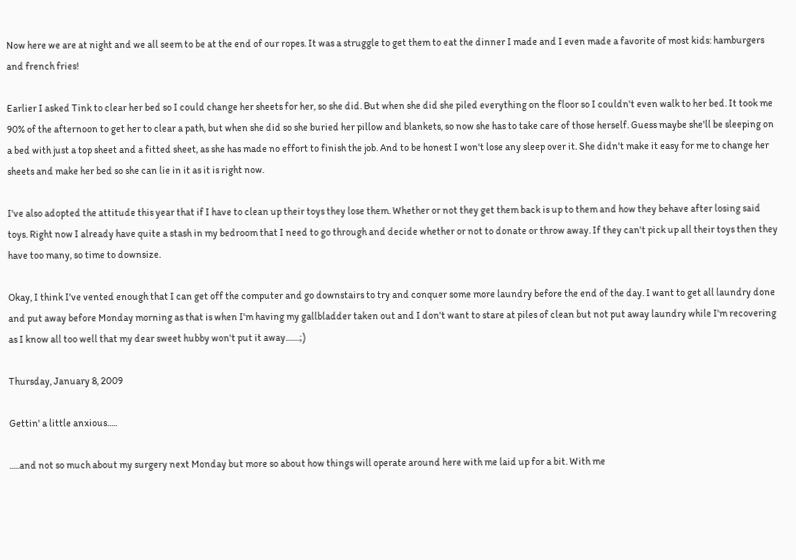Now here we are at night and we all seem to be at the end of our ropes. It was a struggle to get them to eat the dinner I made and I even made a favorite of most kids: hamburgers and french fries!

Earlier I asked Tink to clear her bed so I could change her sheets for her, so she did. But when she did she piled everything on the floor so I couldn't even walk to her bed. It took me 90% of the afternoon to get her to clear a path, but when she did so she buried her pillow and blankets, so now she has to take care of those herself. Guess maybe she'll be sleeping on a bed with just a top sheet and a fitted sheet, as she has made no effort to finish the job. And to be honest I won't lose any sleep over it. She didn't make it easy for me to change her sheets and make her bed so she can lie in it as it is right now.

I've also adopted the attitude this year that if I have to clean up their toys they lose them. Whether or not they get them back is up to them and how they behave after losing said toys. Right now I already have quite a stash in my bedroom that I need to go through and decide whether or not to donate or throw away. If they can't pick up all their toys then they have too many, so time to downsize.

Okay, I think I've vented enough that I can get off the computer and go downstairs to try and conquer some more laundry before the end of the day. I want to get all laundry done and put away before Monday morning as that is when I'm having my gallbladder taken out and I don't want to stare at piles of clean but not put away laundry while I'm recovering as I know all too well that my dear sweet hubby won't put it away.......;)

Thursday, January 8, 2009

Gettin' a little anxious.....

.....and not so much about my surgery next Monday but more so about how things will operate around here with me laid up for a bit. With me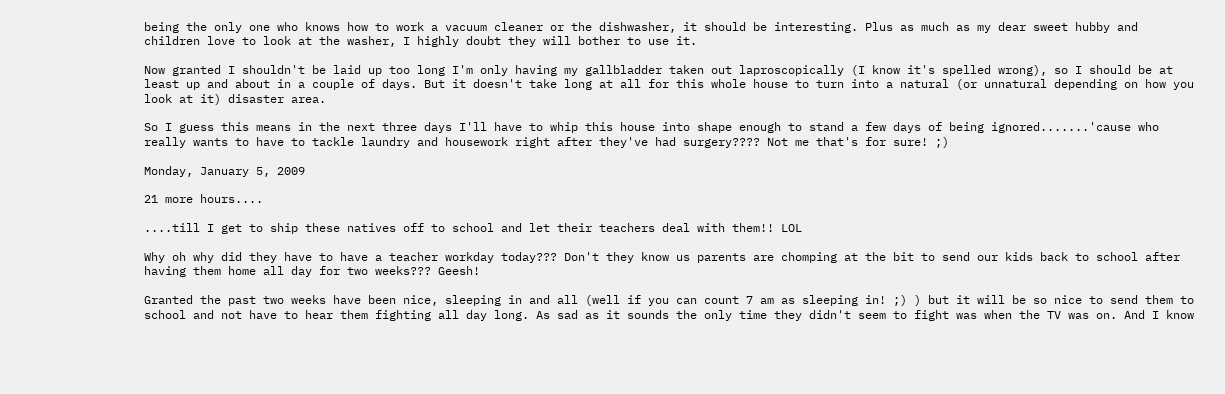being the only one who knows how to work a vacuum cleaner or the dishwasher, it should be interesting. Plus as much as my dear sweet hubby and children love to look at the washer, I highly doubt they will bother to use it.

Now granted I shouldn't be laid up too long I'm only having my gallbladder taken out laproscopically (I know it's spelled wrong), so I should be at least up and about in a couple of days. But it doesn't take long at all for this whole house to turn into a natural (or unnatural depending on how you look at it) disaster area.

So I guess this means in the next three days I'll have to whip this house into shape enough to stand a few days of being ignored.......'cause who really wants to have to tackle laundry and housework right after they've had surgery???? Not me that's for sure! ;)

Monday, January 5, 2009

21 more hours....

....till I get to ship these natives off to school and let their teachers deal with them!! LOL

Why oh why did they have to have a teacher workday today??? Don't they know us parents are chomping at the bit to send our kids back to school after having them home all day for two weeks??? Geesh!

Granted the past two weeks have been nice, sleeping in and all (well if you can count 7 am as sleeping in! ;) ) but it will be so nice to send them to school and not have to hear them fighting all day long. As sad as it sounds the only time they didn't seem to fight was when the TV was on. And I know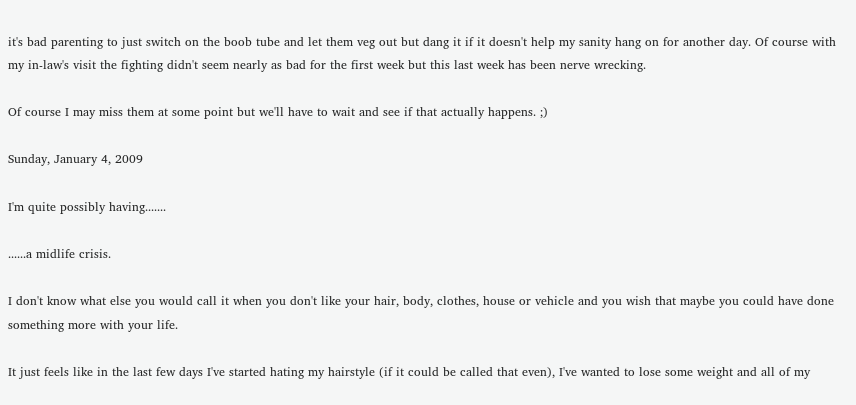it's bad parenting to just switch on the boob tube and let them veg out but dang it if it doesn't help my sanity hang on for another day. Of course with my in-law's visit the fighting didn't seem nearly as bad for the first week but this last week has been nerve wrecking.

Of course I may miss them at some point but we'll have to wait and see if that actually happens. ;)

Sunday, January 4, 2009

I'm quite possibly having.......

......a midlife crisis.

I don't know what else you would call it when you don't like your hair, body, clothes, house or vehicle and you wish that maybe you could have done something more with your life.

It just feels like in the last few days I've started hating my hairstyle (if it could be called that even), I've wanted to lose some weight and all of my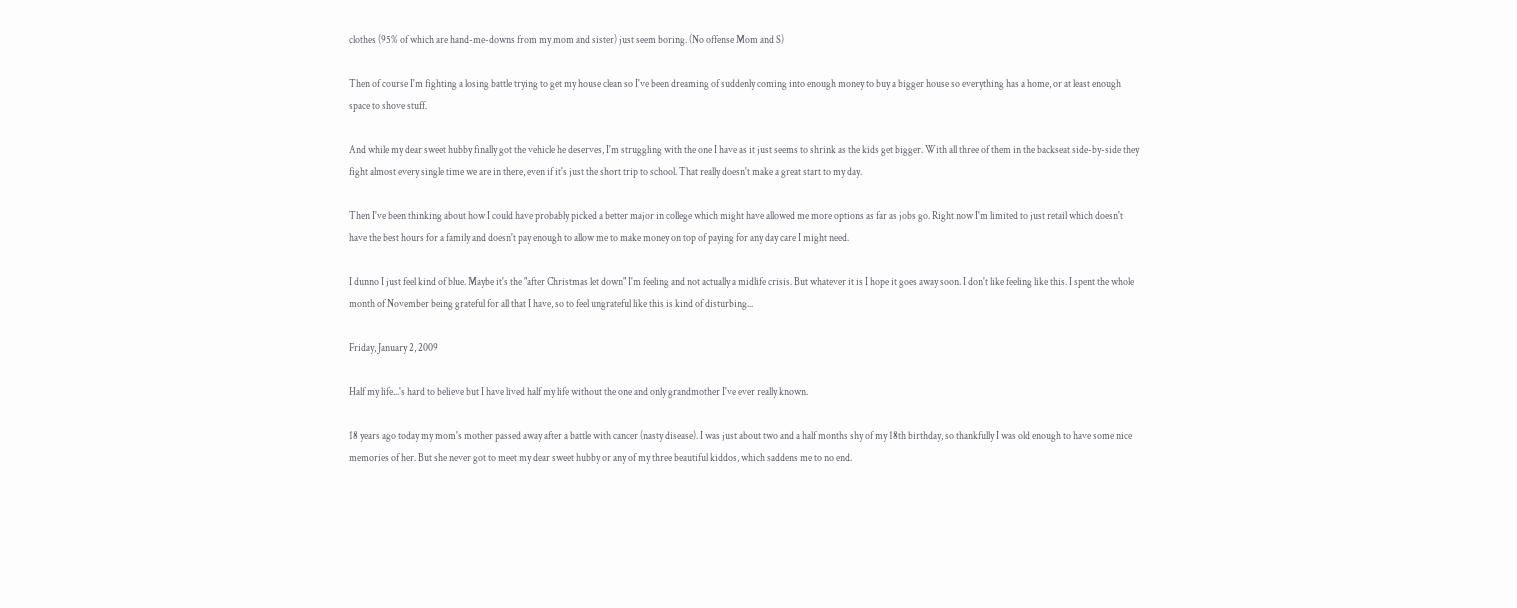clothes (95% of which are hand-me-downs from my mom and sister) just seem boring. (No offense Mom and S)

Then of course I'm fighting a losing battle trying to get my house clean so I've been dreaming of suddenly coming into enough money to buy a bigger house so everything has a home, or at least enough space to shove stuff.

And while my dear sweet hubby finally got the vehicle he deserves, I'm struggling with the one I have as it just seems to shrink as the kids get bigger. With all three of them in the backseat side-by-side they fight almost every single time we are in there, even if it's just the short trip to school. That really doesn't make a great start to my day.

Then I've been thinking about how I could have probably picked a better major in college which might have allowed me more options as far as jobs go. Right now I'm limited to just retail which doesn't have the best hours for a family and doesn't pay enough to allow me to make money on top of paying for any day care I might need.

I dunno I just feel kind of blue. Maybe it's the "after Christmas let down" I'm feeling and not actually a midlife crisis. But whatever it is I hope it goes away soon. I don't like feeling like this. I spent the whole month of November being grateful for all that I have, so to feel ungrateful like this is kind of disturbing...

Friday, January 2, 2009

Half my life...'s hard to believe but I have lived half my life without the one and only grandmother I've ever really known.

18 years ago today my mom's mother passed away after a battle with cancer (nasty disease). I was just about two and a half months shy of my 18th birthday, so thankfully I was old enough to have some nice memories of her. But she never got to meet my dear sweet hubby or any of my three beautiful kiddos, which saddens me to no end.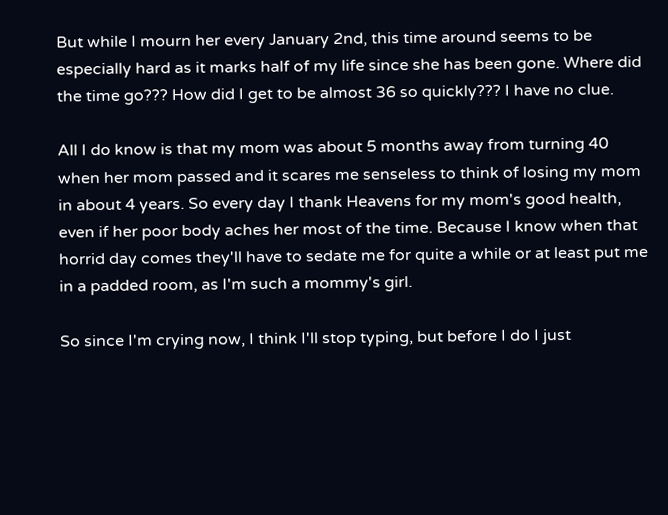But while I mourn her every January 2nd, this time around seems to be especially hard as it marks half of my life since she has been gone. Where did the time go??? How did I get to be almost 36 so quickly??? I have no clue.

All I do know is that my mom was about 5 months away from turning 40 when her mom passed and it scares me senseless to think of losing my mom in about 4 years. So every day I thank Heavens for my mom's good health, even if her poor body aches her most of the time. Because I know when that horrid day comes they'll have to sedate me for quite a while or at least put me in a padded room, as I'm such a mommy's girl.

So since I'm crying now, I think I'll stop typing, but before I do I just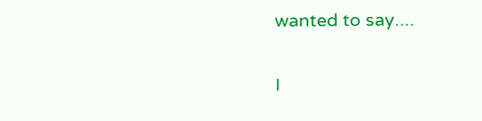wanted to say....

I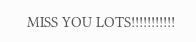MISS YOU LOTS!!!!!!!!!!!